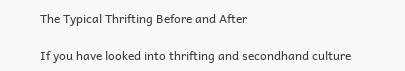The Typical Thrifting Before and After

If you have looked into thrifting and secondhand culture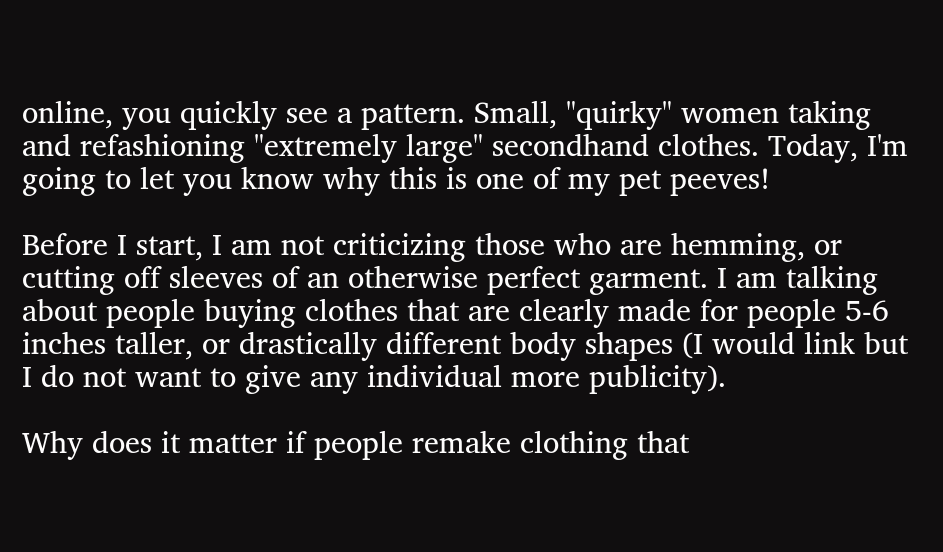online, you quickly see a pattern. Small, "quirky" women taking and refashioning "extremely large" secondhand clothes. Today, I'm going to let you know why this is one of my pet peeves!

Before I start, I am not criticizing those who are hemming, or cutting off sleeves of an otherwise perfect garment. I am talking about people buying clothes that are clearly made for people 5-6 inches taller, or drastically different body shapes (I would link but I do not want to give any individual more publicity).

Why does it matter if people remake clothing that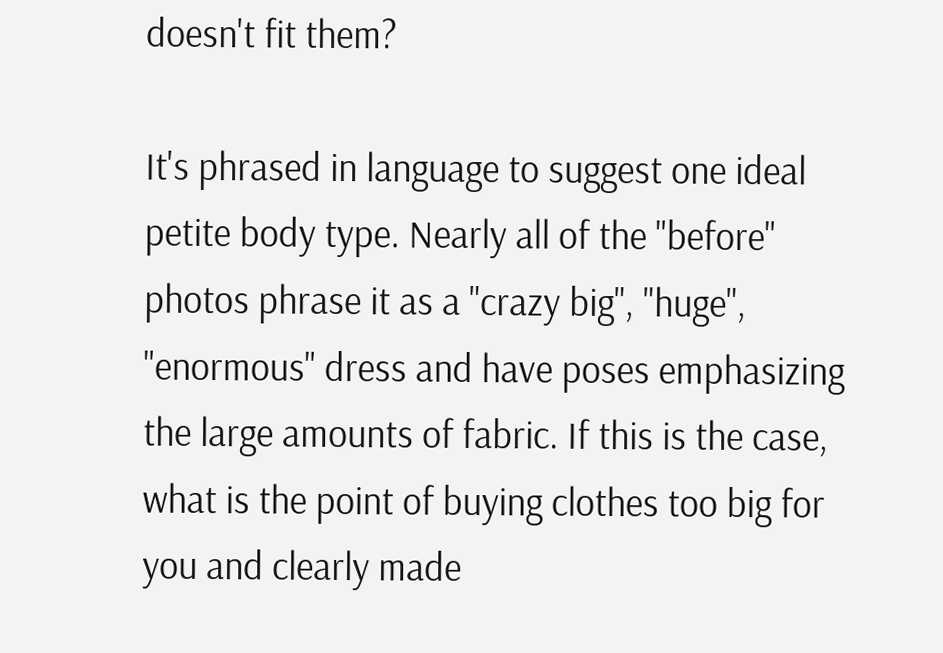doesn't fit them?

It's phrased in language to suggest one ideal petite body type. Nearly all of the "before" photos phrase it as a "crazy big", "huge", "enormous" dress and have poses emphasizing the large amounts of fabric. If this is the case, what is the point of buying clothes too big for you and clearly made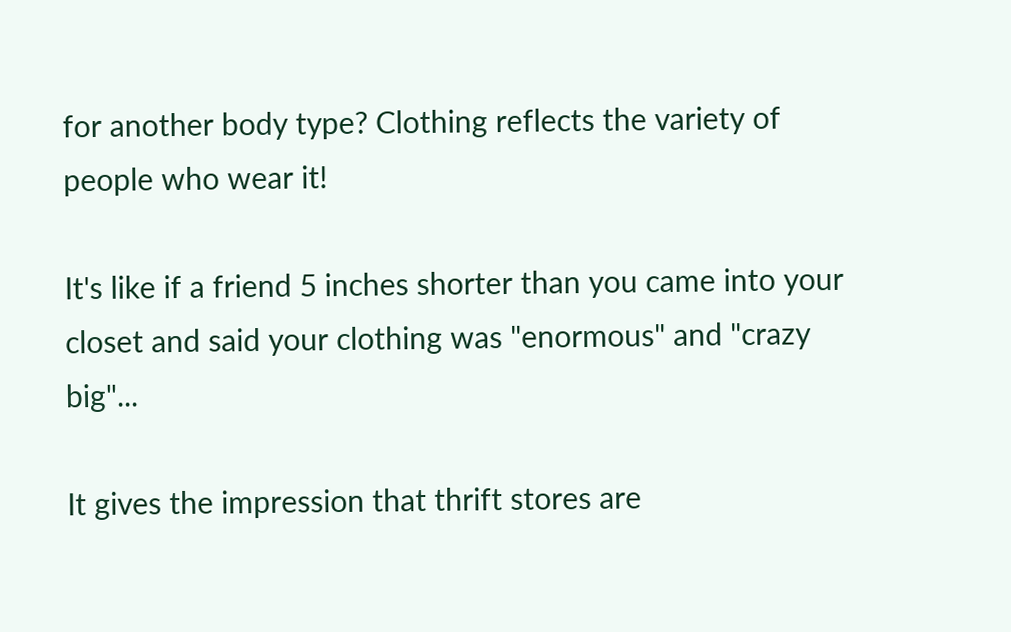for another body type? Clothing reflects the variety of people who wear it!

It's like if a friend 5 inches shorter than you came into your closet and said your clothing was "enormous" and "crazy big"...

It gives the impression that thrift stores are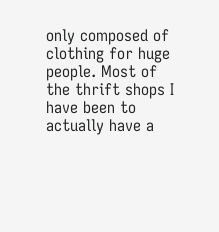only composed of clothing for huge people. Most of the thrift shops I have been to actually have a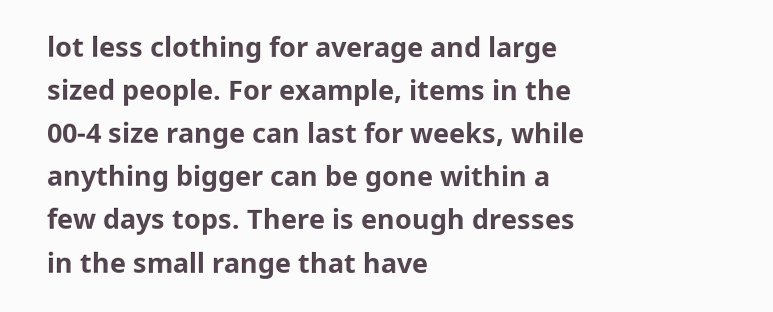lot less clothing for average and large sized people. For example, items in the 00-4 size range can last for weeks, while anything bigger can be gone within a few days tops. There is enough dresses in the small range that have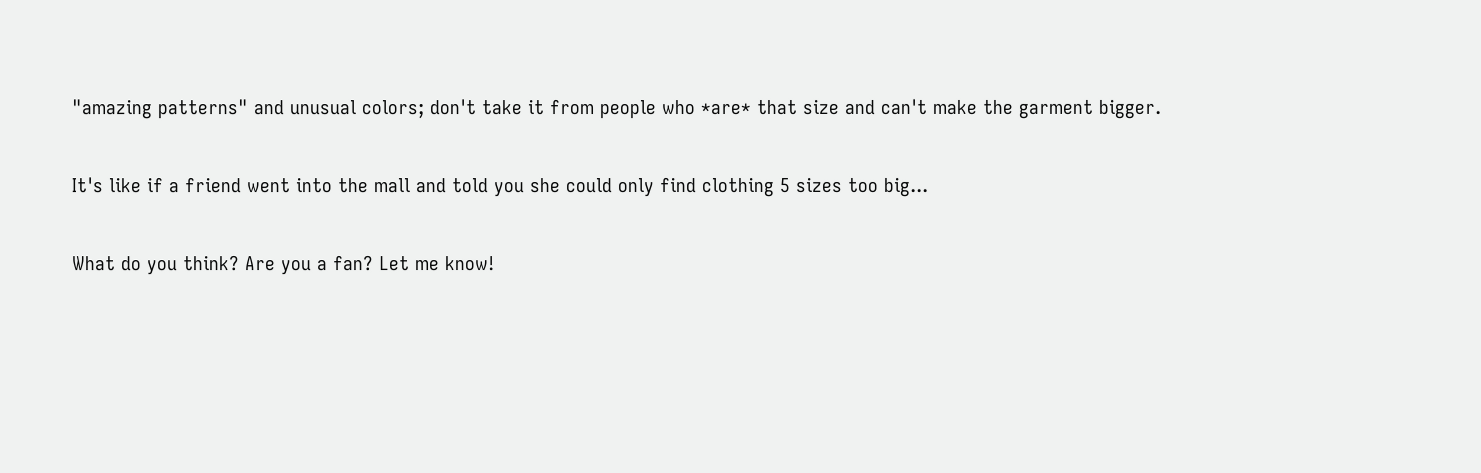"amazing patterns" and unusual colors; don't take it from people who *are* that size and can't make the garment bigger.

It's like if a friend went into the mall and told you she could only find clothing 5 sizes too big...

What do you think? Are you a fan? Let me know!